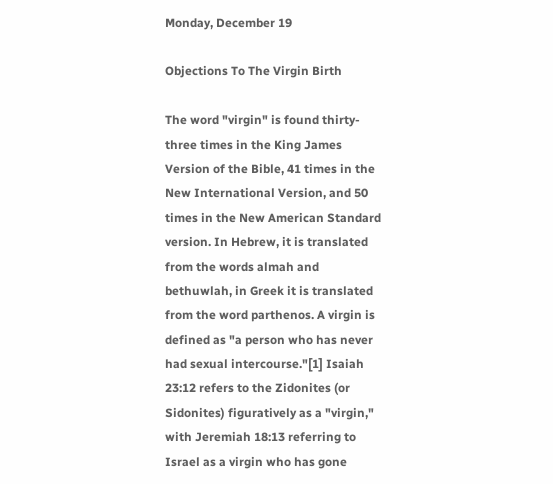Monday, December 19

Objections To The Virgin Birth

The word "virgin" is found thirty-three times in the King James Version of the Bible, 41 times in the New International Version, and 50 times in the New American Standard version. In Hebrew, it is translated from the words almah and bethuwlah, in Greek it is translated from the word parthenos. A virgin is defined as "a person who has never had sexual intercourse."[1] Isaiah 23:12 refers to the Zidonites (or Sidonites) figuratively as a "virgin," with Jeremiah 18:13 referring to Israel as a virgin who has gone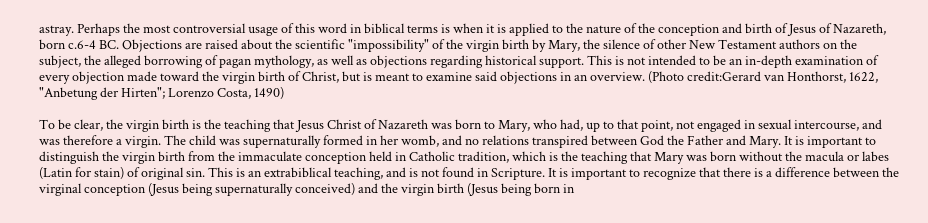astray. Perhaps the most controversial usage of this word in biblical terms is when it is applied to the nature of the conception and birth of Jesus of Nazareth, born c.6-4 BC. Objections are raised about the scientific "impossibility" of the virgin birth by Mary, the silence of other New Testament authors on the subject, the alleged borrowing of pagan mythology, as well as objections regarding historical support. This is not intended to be an in-depth examination of every objection made toward the virgin birth of Christ, but is meant to examine said objections in an overview. (Photo credit:Gerard van Honthorst, 1622, "Anbetung der Hirten"; Lorenzo Costa, 1490)

To be clear, the virgin birth is the teaching that Jesus Christ of Nazareth was born to Mary, who had, up to that point, not engaged in sexual intercourse, and was therefore a virgin. The child was supernaturally formed in her womb, and no relations transpired between God the Father and Mary. It is important to distinguish the virgin birth from the immaculate conception held in Catholic tradition, which is the teaching that Mary was born without the macula or labes (Latin for stain) of original sin. This is an extrabiblical teaching, and is not found in Scripture. It is important to recognize that there is a difference between the virginal conception (Jesus being supernaturally conceived) and the virgin birth (Jesus being born in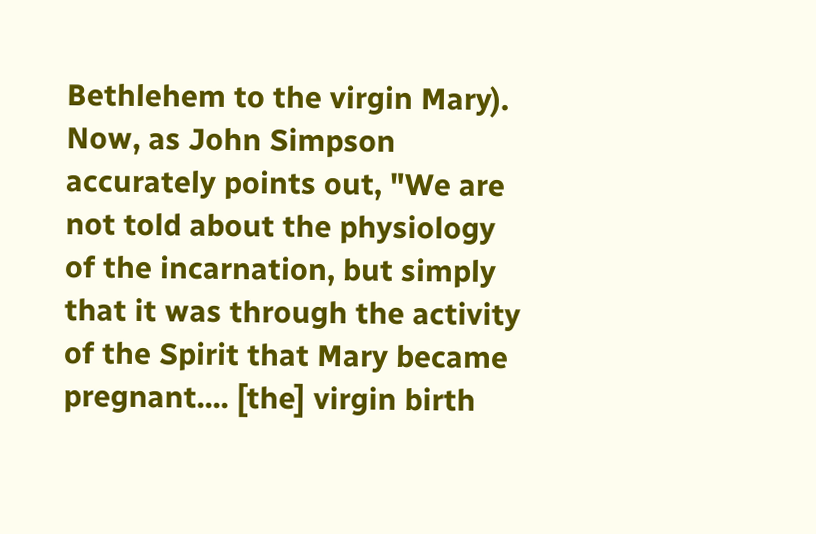Bethlehem to the virgin Mary). Now, as John Simpson accurately points out, "We are not told about the physiology of the incarnation, but simply that it was through the activity of the Spirit that Mary became pregnant.... [the] virgin birth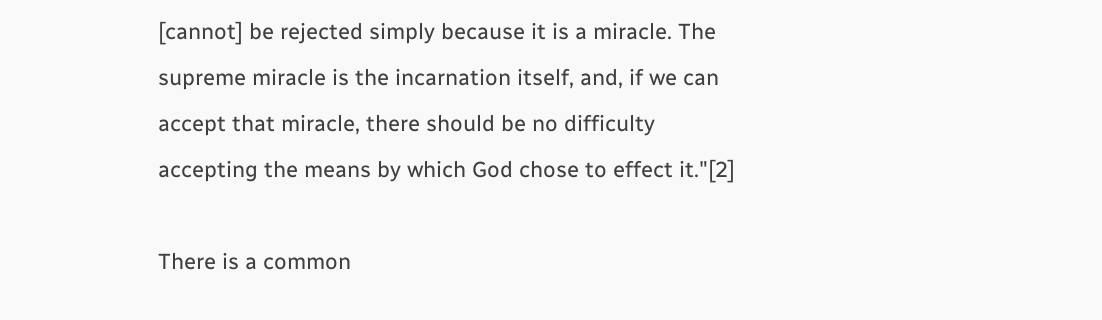[cannot] be rejected simply because it is a miracle. The supreme miracle is the incarnation itself, and, if we can accept that miracle, there should be no difficulty accepting the means by which God chose to effect it."[2]

There is a common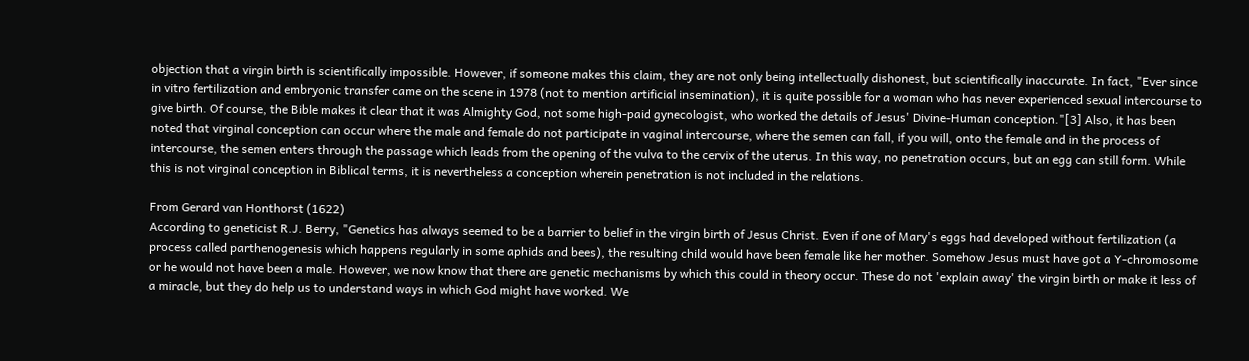objection that a virgin birth is scientifically impossible. However, if someone makes this claim, they are not only being intellectually dishonest, but scientifically inaccurate. In fact, "Ever since in vitro fertilization and embryonic transfer came on the scene in 1978 (not to mention artificial insemination), it is quite possible for a woman who has never experienced sexual intercourse to give birth. Of course, the Bible makes it clear that it was Almighty God, not some high-paid gynecologist, who worked the details of Jesus' Divine-Human conception."[3] Also, it has been noted that virginal conception can occur where the male and female do not participate in vaginal intercourse, where the semen can fall, if you will, onto the female and in the process of intercourse, the semen enters through the passage which leads from the opening of the vulva to the cervix of the uterus. In this way, no penetration occurs, but an egg can still form. While this is not virginal conception in Biblical terms, it is nevertheless a conception wherein penetration is not included in the relations.

From Gerard van Honthorst (1622)
According to geneticist R.J. Berry, "Genetics has always seemed to be a barrier to belief in the virgin birth of Jesus Christ. Even if one of Mary's eggs had developed without fertilization (a process called parthenogenesis which happens regularly in some aphids and bees), the resulting child would have been female like her mother. Somehow Jesus must have got a Y-chromosome or he would not have been a male. However, we now know that there are genetic mechanisms by which this could in theory occur. These do not 'explain away' the virgin birth or make it less of a miracle, but they do help us to understand ways in which God might have worked. We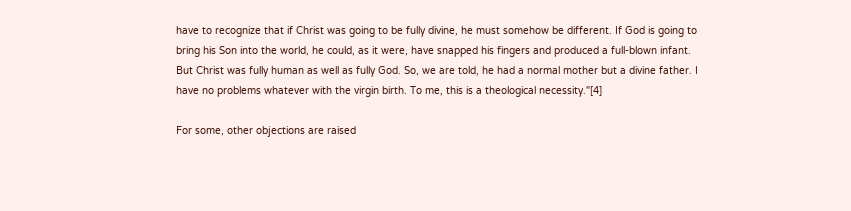have to recognize that if Christ was going to be fully divine, he must somehow be different. If God is going to bring his Son into the world, he could, as it were, have snapped his fingers and produced a full-blown infant. But Christ was fully human as well as fully God. So, we are told, he had a normal mother but a divine father. I have no problems whatever with the virgin birth. To me, this is a theological necessity."[4]

For some, other objections are raised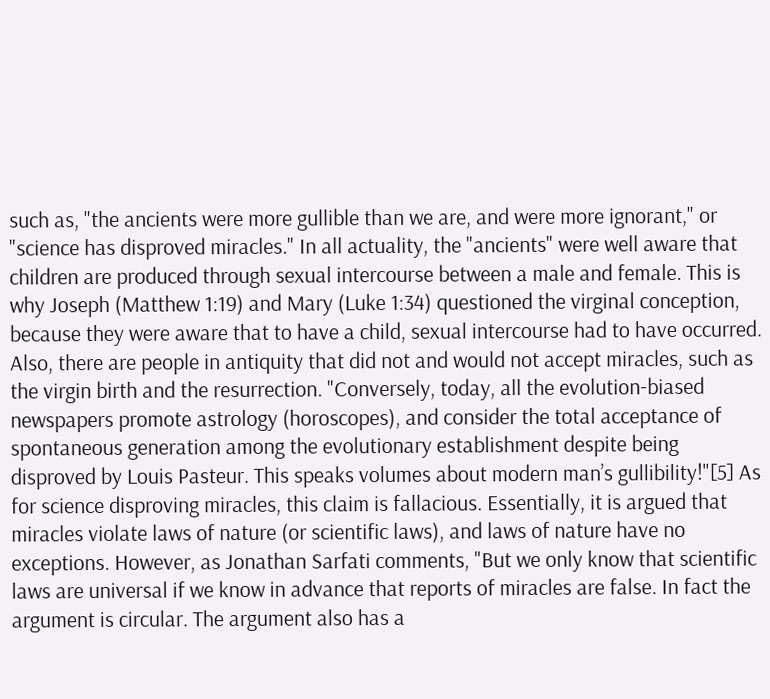such as, "the ancients were more gullible than we are, and were more ignorant," or "science has disproved miracles." In all actuality, the "ancients" were well aware that children are produced through sexual intercourse between a male and female. This is why Joseph (Matthew 1:19) and Mary (Luke 1:34) questioned the virginal conception, because they were aware that to have a child, sexual intercourse had to have occurred. Also, there are people in antiquity that did not and would not accept miracles, such as the virgin birth and the resurrection. "Conversely, today, all the evolution-biased newspapers promote astrology (horoscopes), and consider the total acceptance of spontaneous generation among the evolutionary establishment despite being disproved by Louis Pasteur. This speaks volumes about modern man’s gullibility!"[5] As for science disproving miracles, this claim is fallacious. Essentially, it is argued that miracles violate laws of nature (or scientific laws), and laws of nature have no exceptions. However, as Jonathan Sarfati comments, "But we only know that scientific laws are universal if we know in advance that reports of miracles are false. In fact the argument is circular. The argument also has a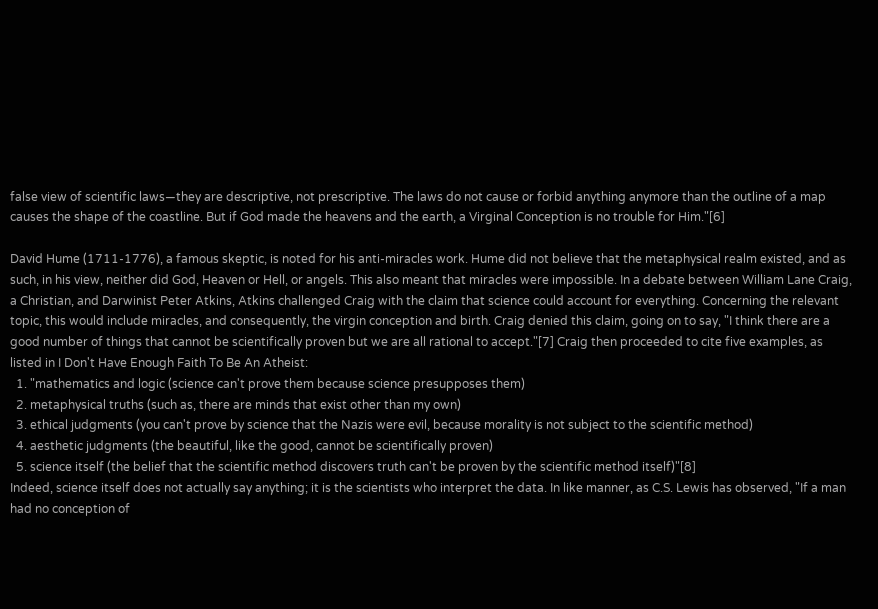false view of scientific laws—they are descriptive, not prescriptive. The laws do not cause or forbid anything anymore than the outline of a map causes the shape of the coastline. But if God made the heavens and the earth, a Virginal Conception is no trouble for Him."[6]

David Hume (1711-1776), a famous skeptic, is noted for his anti-miracles work. Hume did not believe that the metaphysical realm existed, and as such, in his view, neither did God, Heaven or Hell, or angels. This also meant that miracles were impossible. In a debate between William Lane Craig, a Christian, and Darwinist Peter Atkins, Atkins challenged Craig with the claim that science could account for everything. Concerning the relevant topic, this would include miracles, and consequently, the virgin conception and birth. Craig denied this claim, going on to say, "I think there are a good number of things that cannot be scientifically proven but we are all rational to accept."[7] Craig then proceeded to cite five examples, as listed in I Don't Have Enough Faith To Be An Atheist:
  1. "mathematics and logic (science can't prove them because science presupposes them)
  2. metaphysical truths (such as, there are minds that exist other than my own)
  3. ethical judgments (you can't prove by science that the Nazis were evil, because morality is not subject to the scientific method)
  4. aesthetic judgments (the beautiful, like the good, cannot be scientifically proven)
  5. science itself (the belief that the scientific method discovers truth can't be proven by the scientific method itself)"[8]
Indeed, science itself does not actually say anything; it is the scientists who interpret the data. In like manner, as C.S. Lewis has observed, "If a man had no conception of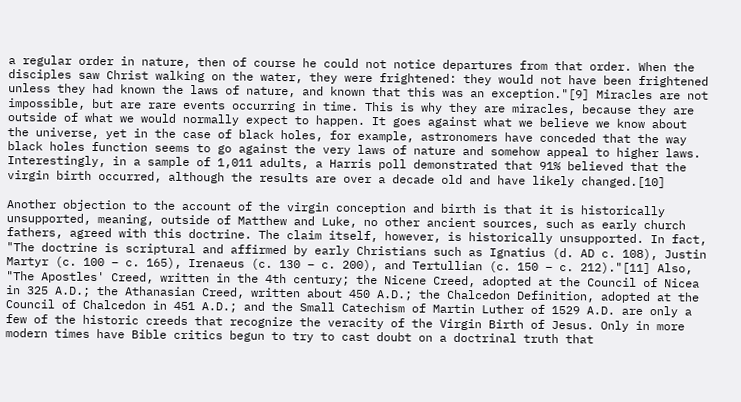a regular order in nature, then of course he could not notice departures from that order. When the disciples saw Christ walking on the water, they were frightened: they would not have been frightened unless they had known the laws of nature, and known that this was an exception."[9] Miracles are not impossible, but are rare events occurring in time. This is why they are miracles, because they are outside of what we would normally expect to happen. It goes against what we believe we know about the universe, yet in the case of black holes, for example, astronomers have conceded that the way black holes function seems to go against the very laws of nature and somehow appeal to higher laws. Interestingly, in a sample of 1,011 adults, a Harris poll demonstrated that 91% believed that the virgin birth occurred, although the results are over a decade old and have likely changed.[10]

Another objection to the account of the virgin conception and birth is that it is historically unsupported, meaning, outside of Matthew and Luke, no other ancient sources, such as early church fathers, agreed with this doctrine. The claim itself, however, is historically unsupported. In fact, "The doctrine is scriptural and affirmed by early Christians such as Ignatius (d. AD c. 108), Justin Martyr (c. 100 – c. 165), Irenaeus (c. 130 – c. 200), and Tertullian (c. 150 – c. 212)."[11] Also, "The Apostles' Creed, written in the 4th century; the Nicene Creed, adopted at the Council of Nicea in 325 A.D.; the Athanasian Creed, written about 450 A.D.; the Chalcedon Definition, adopted at the Council of Chalcedon in 451 A.D.; and the Small Catechism of Martin Luther of 1529 A.D. are only a few of the historic creeds that recognize the veracity of the Virgin Birth of Jesus. Only in more modern times have Bible critics begun to try to cast doubt on a doctrinal truth that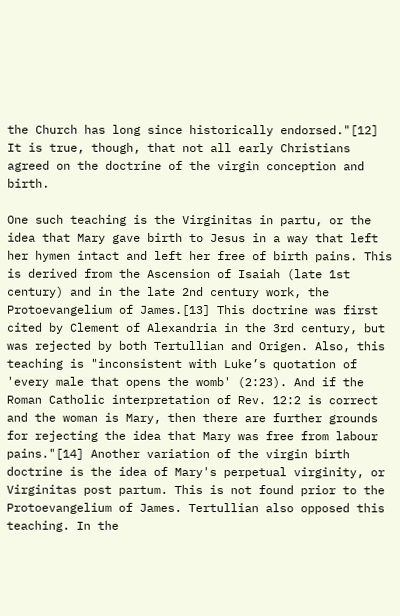the Church has long since historically endorsed."[12] It is true, though, that not all early Christians agreed on the doctrine of the virgin conception and birth.

One such teaching is the Virginitas in partu, or the idea that Mary gave birth to Jesus in a way that left her hymen intact and left her free of birth pains. This is derived from the Ascension of Isaiah (late 1st century) and in the late 2nd century work, the Protoevangelium of James.[13] This doctrine was first cited by Clement of Alexandria in the 3rd century, but was rejected by both Tertullian and Origen. Also, this teaching is "inconsistent with Luke’s quotation of 'every male that opens the womb' (2:23). And if the Roman Catholic interpretation of Rev. 12:2 is correct and the woman is Mary, then there are further grounds for rejecting the idea that Mary was free from labour pains."[14] Another variation of the virgin birth doctrine is the idea of Mary's perpetual virginity, or Virginitas post partum. This is not found prior to the Protoevangelium of James. Tertullian also opposed this teaching. In the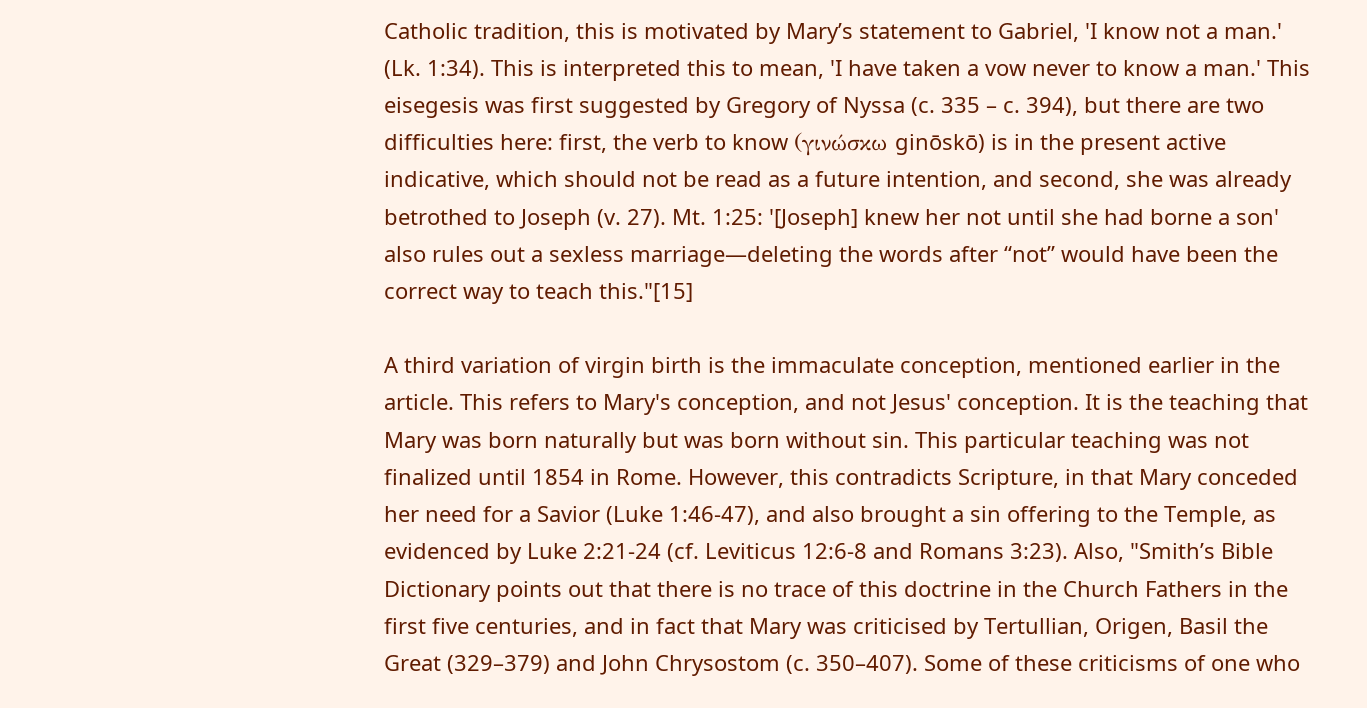Catholic tradition, this is motivated by Mary’s statement to Gabriel, 'I know not a man.' (Lk. 1:34). This is interpreted this to mean, 'I have taken a vow never to know a man.' This eisegesis was first suggested by Gregory of Nyssa (c. 335 – c. 394), but there are two difficulties here: first, the verb to know (γινώσκω ginōskō) is in the present active indicative, which should not be read as a future intention, and second, she was already betrothed to Joseph (v. 27). Mt. 1:25: '[Joseph] knew her not until she had borne a son' also rules out a sexless marriage—deleting the words after “not” would have been the correct way to teach this."[15]

A third variation of virgin birth is the immaculate conception, mentioned earlier in the article. This refers to Mary's conception, and not Jesus' conception. It is the teaching that Mary was born naturally but was born without sin. This particular teaching was not finalized until 1854 in Rome. However, this contradicts Scripture, in that Mary conceded her need for a Savior (Luke 1:46-47), and also brought a sin offering to the Temple, as evidenced by Luke 2:21-24 (cf. Leviticus 12:6-8 and Romans 3:23). Also, "Smith’s Bible Dictionary points out that there is no trace of this doctrine in the Church Fathers in the first five centuries, and in fact that Mary was criticised by Tertullian, Origen, Basil the Great (329–379) and John Chrysostom (c. 350–407). Some of these criticisms of one who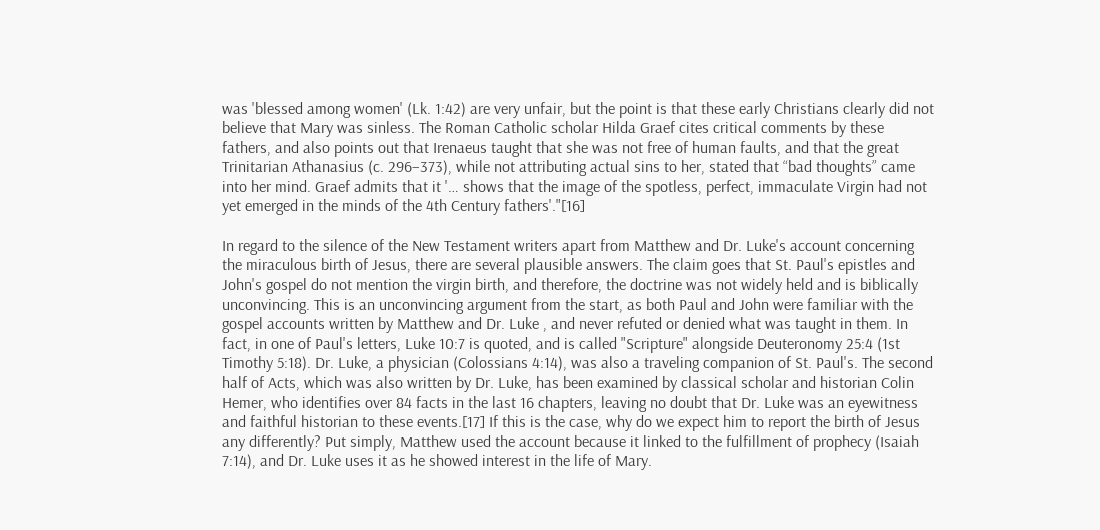was 'blessed among women' (Lk. 1:42) are very unfair, but the point is that these early Christians clearly did not believe that Mary was sinless. The Roman Catholic scholar Hilda Graef cites critical comments by these fathers, and also points out that Irenaeus taught that she was not free of human faults, and that the great Trinitarian Athanasius (c. 296–373), while not attributing actual sins to her, stated that “bad thoughts” came into her mind. Graef admits that it '… shows that the image of the spotless, perfect, immaculate Virgin had not yet emerged in the minds of the 4th Century fathers'."[16]

In regard to the silence of the New Testament writers apart from Matthew and Dr. Luke's account concerning the miraculous birth of Jesus, there are several plausible answers. The claim goes that St. Paul's epistles and John's gospel do not mention the virgin birth, and therefore, the doctrine was not widely held and is biblically unconvincing. This is an unconvincing argument from the start, as both Paul and John were familiar with the gospel accounts written by Matthew and Dr. Luke , and never refuted or denied what was taught in them. In fact, in one of Paul's letters, Luke 10:7 is quoted, and is called "Scripture" alongside Deuteronomy 25:4 (1st Timothy 5:18). Dr. Luke, a physician (Colossians 4:14), was also a traveling companion of St. Paul's. The second half of Acts, which was also written by Dr. Luke, has been examined by classical scholar and historian Colin Hemer, who identifies over 84 facts in the last 16 chapters, leaving no doubt that Dr. Luke was an eyewitness and faithful historian to these events.[17] If this is the case, why do we expect him to report the birth of Jesus any differently? Put simply, Matthew used the account because it linked to the fulfillment of prophecy (Isaiah 7:14), and Dr. Luke uses it as he showed interest in the life of Mary.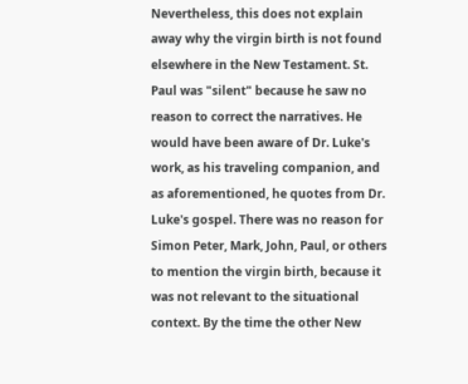Nevertheless, this does not explain away why the virgin birth is not found elsewhere in the New Testament. St. Paul was "silent" because he saw no reason to correct the narratives. He would have been aware of Dr. Luke's work, as his traveling companion, and as aforementioned, he quotes from Dr. Luke's gospel. There was no reason for Simon Peter, Mark, John, Paul, or others to mention the virgin birth, because it was not relevant to the situational context. By the time the other New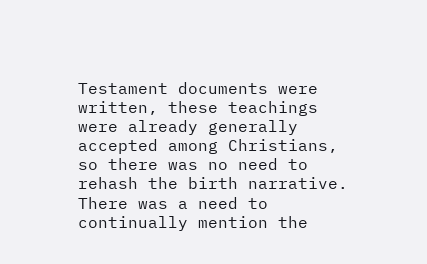Testament documents were written, these teachings were already generally accepted among Christians, so there was no need to rehash the birth narrative. There was a need to continually mention the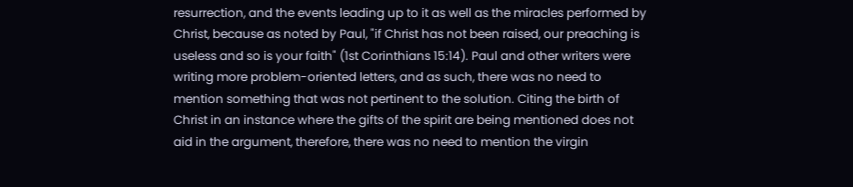resurrection, and the events leading up to it as well as the miracles performed by Christ, because as noted by Paul, "if Christ has not been raised, our preaching is useless and so is your faith" (1st Corinthians 15:14). Paul and other writers were writing more problem-oriented letters, and as such, there was no need to mention something that was not pertinent to the solution. Citing the birth of Christ in an instance where the gifts of the spirit are being mentioned does not aid in the argument, therefore, there was no need to mention the virgin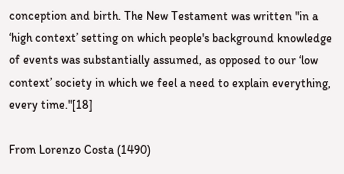conception and birth. The New Testament was written "in a ‘high context’ setting on which people's background knowledge of events was substantially assumed, as opposed to our ‘low context’ society in which we feel a need to explain everything, every time."[18]

From Lorenzo Costa (1490)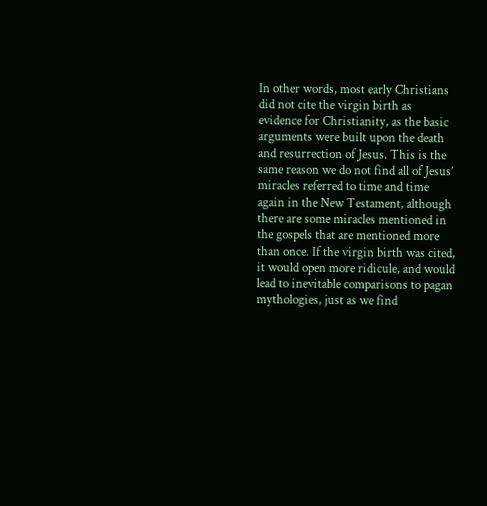In other words, most early Christians did not cite the virgin birth as evidence for Christianity, as the basic arguments were built upon the death and resurrection of Jesus. This is the same reason we do not find all of Jesus’ miracles referred to time and time again in the New Testament, although there are some miracles mentioned in the gospels that are mentioned more than once. If the virgin birth was cited, it would open more ridicule, and would lead to inevitable comparisons to pagan mythologies, just as we find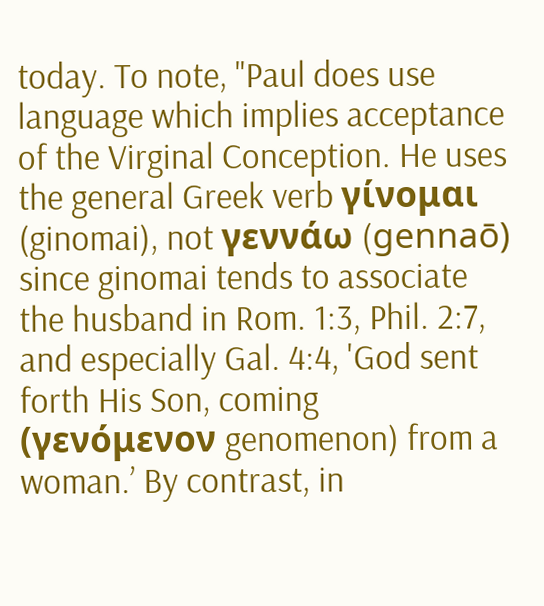today. To note, "Paul does use language which implies acceptance of the Virginal Conception. He uses the general Greek verb γίνομαι (ginomai), not γεννάω (gennaō) since ginomai tends to associate the husband in Rom. 1:3, Phil. 2:7, and especially Gal. 4:4, 'God sent forth His Son, coming (γενόμενον genomenon) from a woman.’ By contrast, in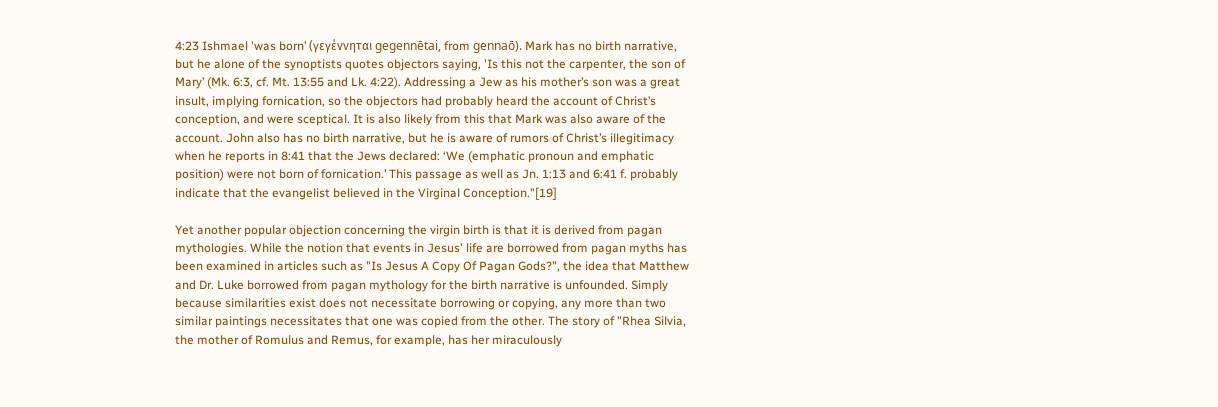4:23 Ishmael 'was born’ (γεγέννηται gegennētai, from gennaō). Mark has no birth narrative, but he alone of the synoptists quotes objectors saying, 'Is this not the carpenter, the son of Mary’ (Mk. 6:3, cf. Mt. 13:55 and Lk. 4:22). Addressing a Jew as his mother’s son was a great insult, implying fornication, so the objectors had probably heard the account of Christ’s conception, and were sceptical. It is also likely from this that Mark was also aware of the account. John also has no birth narrative, but he is aware of rumors of Christ’s illegitimacy when he reports in 8:41 that the Jews declared: ‘We (emphatic pronoun and emphatic position) were not born of fornication.’ This passage as well as Jn. 1:13 and 6:41 f. probably indicate that the evangelist believed in the Virginal Conception."[19]

Yet another popular objection concerning the virgin birth is that it is derived from pagan mythologies. While the notion that events in Jesus' life are borrowed from pagan myths has been examined in articles such as "Is Jesus A Copy Of Pagan Gods?", the idea that Matthew and Dr. Luke borrowed from pagan mythology for the birth narrative is unfounded. Simply because similarities exist does not necessitate borrowing or copying, any more than two similar paintings necessitates that one was copied from the other. The story of "Rhea Silvia, the mother of Romulus and Remus, for example, has her miraculously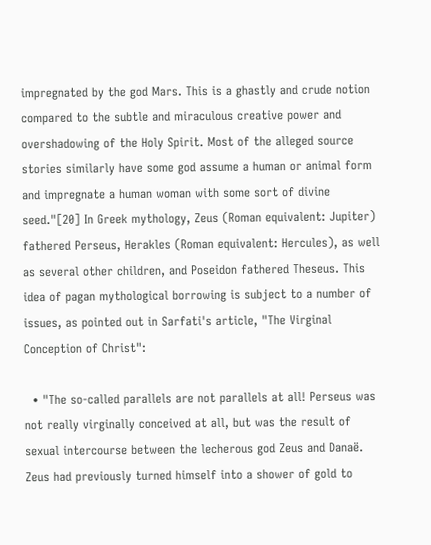impregnated by the god Mars. This is a ghastly and crude notion compared to the subtle and miraculous creative power and overshadowing of the Holy Spirit. Most of the alleged source stories similarly have some god assume a human or animal form and impregnate a human woman with some sort of divine seed."[20] In Greek mythology, Zeus (Roman equivalent: Jupiter) fathered Perseus, Herakles (Roman equivalent: Hercules), as well as several other children, and Poseidon fathered Theseus. This idea of pagan mythological borrowing is subject to a number of issues, as pointed out in Sarfati's article, "The Virginal Conception of Christ":

  • "The so-called parallels are not parallels at all! Perseus was not really virginally conceived at all, but was the result of sexual intercourse between the lecherous god Zeus and Danaë. Zeus had previously turned himself into a shower of gold to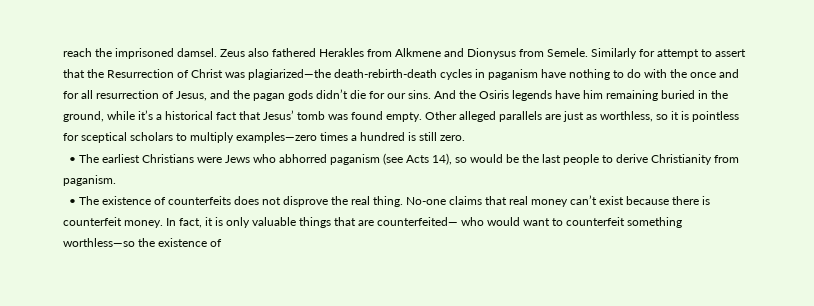reach the imprisoned damsel. Zeus also fathered Herakles from Alkmene and Dionysus from Semele. Similarly for attempt to assert that the Resurrection of Christ was plagiarized—the death-rebirth-death cycles in paganism have nothing to do with the once and for all resurrection of Jesus, and the pagan gods didn’t die for our sins. And the Osiris legends have him remaining buried in the ground, while it’s a historical fact that Jesus’ tomb was found empty. Other alleged parallels are just as worthless, so it is pointless for sceptical scholars to multiply examples—zero times a hundred is still zero.
  • The earliest Christians were Jews who abhorred paganism (see Acts 14), so would be the last people to derive Christianity from paganism.
  • The existence of counterfeits does not disprove the real thing. No-one claims that real money can’t exist because there is counterfeit money. In fact, it is only valuable things that are counterfeited— who would want to counterfeit something worthless—so the existence of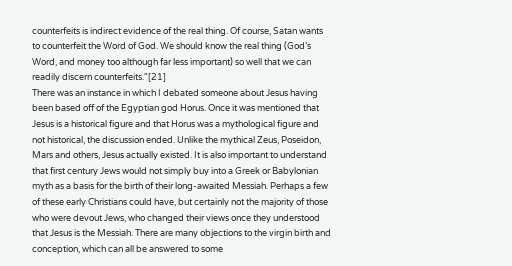counterfeits is indirect evidence of the real thing. Of course, Satan wants to counterfeit the Word of God. We should know the real thing (God’s Word, and money too although far less important) so well that we can readily discern counterfeits."[21]
There was an instance in which I debated someone about Jesus having been based off of the Egyptian god Horus. Once it was mentioned that Jesus is a historical figure and that Horus was a mythological figure and not historical, the discussion ended. Unlike the mythical Zeus, Poseidon, Mars and others, Jesus actually existed. It is also important to understand that first century Jews would not simply buy into a Greek or Babylonian myth as a basis for the birth of their long-awaited Messiah. Perhaps a few of these early Christians could have, but certainly not the majority of those who were devout Jews, who changed their views once they understood that Jesus is the Messiah. There are many objections to the virgin birth and conception, which can all be answered to some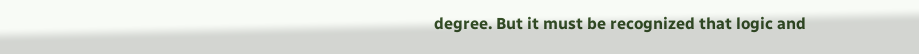degree. But it must be recognized that logic and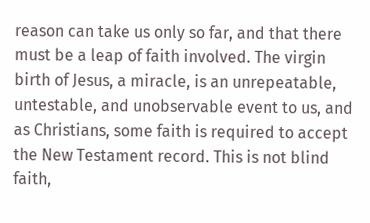reason can take us only so far, and that there must be a leap of faith involved. The virgin birth of Jesus, a miracle, is an unrepeatable, untestable, and unobservable event to us, and as Christians, some faith is required to accept the New Testament record. This is not blind faith,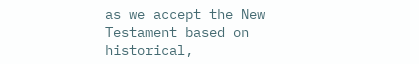as we accept the New Testament based on historical,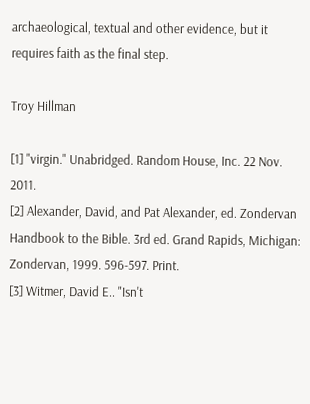archaeological, textual and other evidence, but it requires faith as the final step.

Troy Hillman

[1] "virgin." Unabridged. Random House, Inc. 22 Nov. 2011.
[2] Alexander, David, and Pat Alexander, ed. Zondervan Handbook to the Bible. 3rd ed. Grand Rapids, Michigan: Zondervan, 1999. 596-597. Print.
[3] Witmer, David E.. "Isn't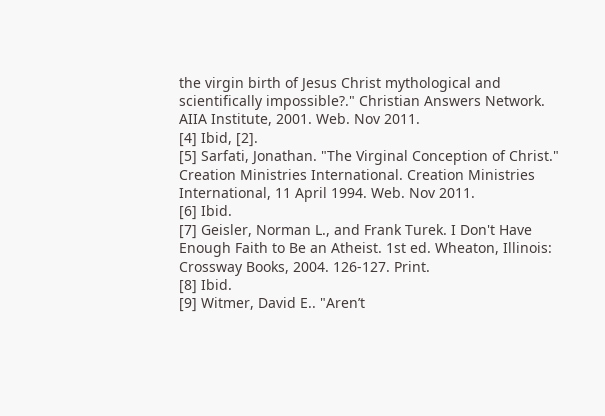the virgin birth of Jesus Christ mythological and scientifically impossible?." Christian Answers Network. AIIA Institute, 2001. Web. Nov 2011.
[4] Ibid, [2].
[5] Sarfati, Jonathan. "The Virginal Conception of Christ." Creation Ministries International. Creation Ministries International, 11 April 1994. Web. Nov 2011.
[6] Ibid.
[7] Geisler, Norman L., and Frank Turek. I Don't Have Enough Faith to Be an Atheist. 1st ed. Wheaton, Illinois: Crossway Books, 2004. 126-127. Print.
[8] Ibid.
[9] Witmer, David E.. "Aren’t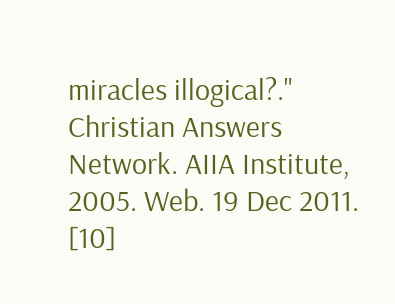miracles illogical?." Christian Answers Network. AIIA Institute, 2005. Web. 19 Dec 2011.
[10]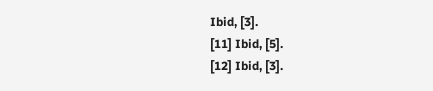Ibid, [3].
[11] Ibid, [5].
[12] Ibid, [3].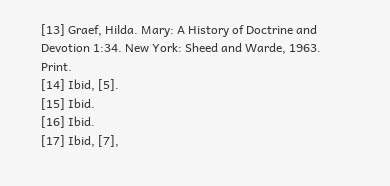[13] Graef, Hilda. Mary: A History of Doctrine and Devotion 1:34. New York: Sheed and Warde, 1963. Print.
[14] Ibid, [5].
[15] Ibid.
[16] Ibid.
[17] Ibid, [7],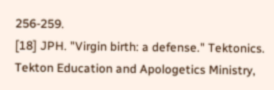256-259.
[18] JPH. "Virgin birth: a defense." Tektonics. Tekton Education and Apologetics Ministry,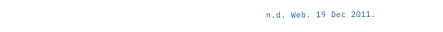n.d. Web. 19 Dec 2011.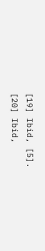[19] Ibid, [5].
[20] Ibid,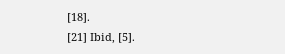[18].
[21] Ibid, [5].